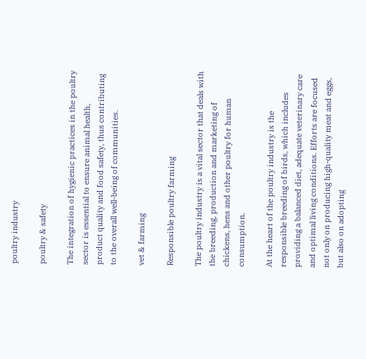poultry industry

poultry & safety

The integration of hygienic practices in the poultry sector is essential to ensure animal health,
product quality and food safety, thus contributing to the overall well-being of communities.

vet & farming

Responsible poultry farming

The poultry industry is a vital sector that deals with the breeding, production and marketing of chickens, hens and other poultry for human consumption.

At the heart of the poultry industry is the responsible breeding of birds, which includes providing a balanced diet, adequate veterinary care and optimal living conditions. Efforts are focused not only on producing high-quality meat and eggs, but also on adopting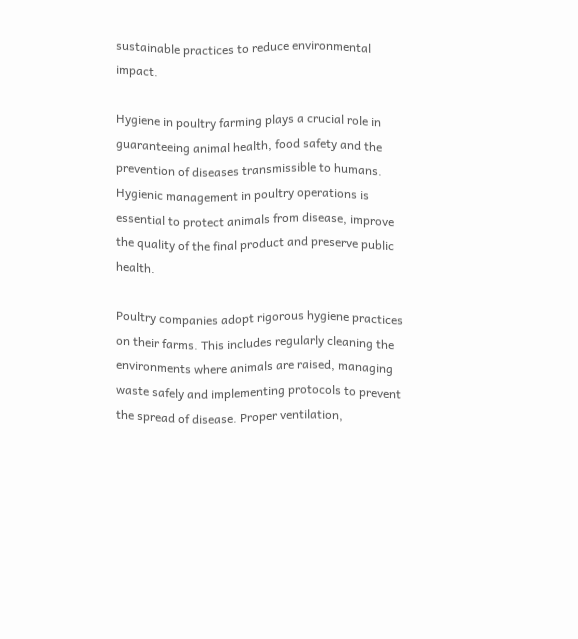sustainable practices to reduce environmental impact.

Hygiene in poultry farming plays a crucial role in guaranteeing animal health, food safety and the prevention of diseases transmissible to humans. Hygienic management in poultry operations is essential to protect animals from disease, improve the quality of the final product and preserve public health.

Poultry companies adopt rigorous hygiene practices on their farms. This includes regularly cleaning the environments where animals are raised, managing waste safely and implementing protocols to prevent the spread of disease. Proper ventilation,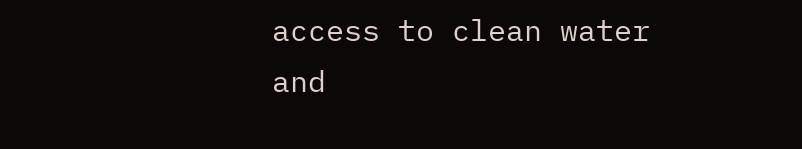access to clean water and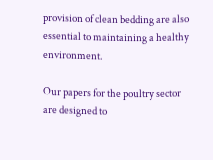provision of clean bedding are also essential to maintaining a healthy environment.

Our papers for the poultry sector are designed to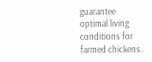guarantee optimal living conditions for farmed chickens.